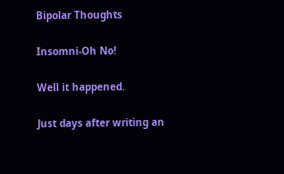Bipolar Thoughts

Insomni-Oh No!

Well it happened.

Just days after writing an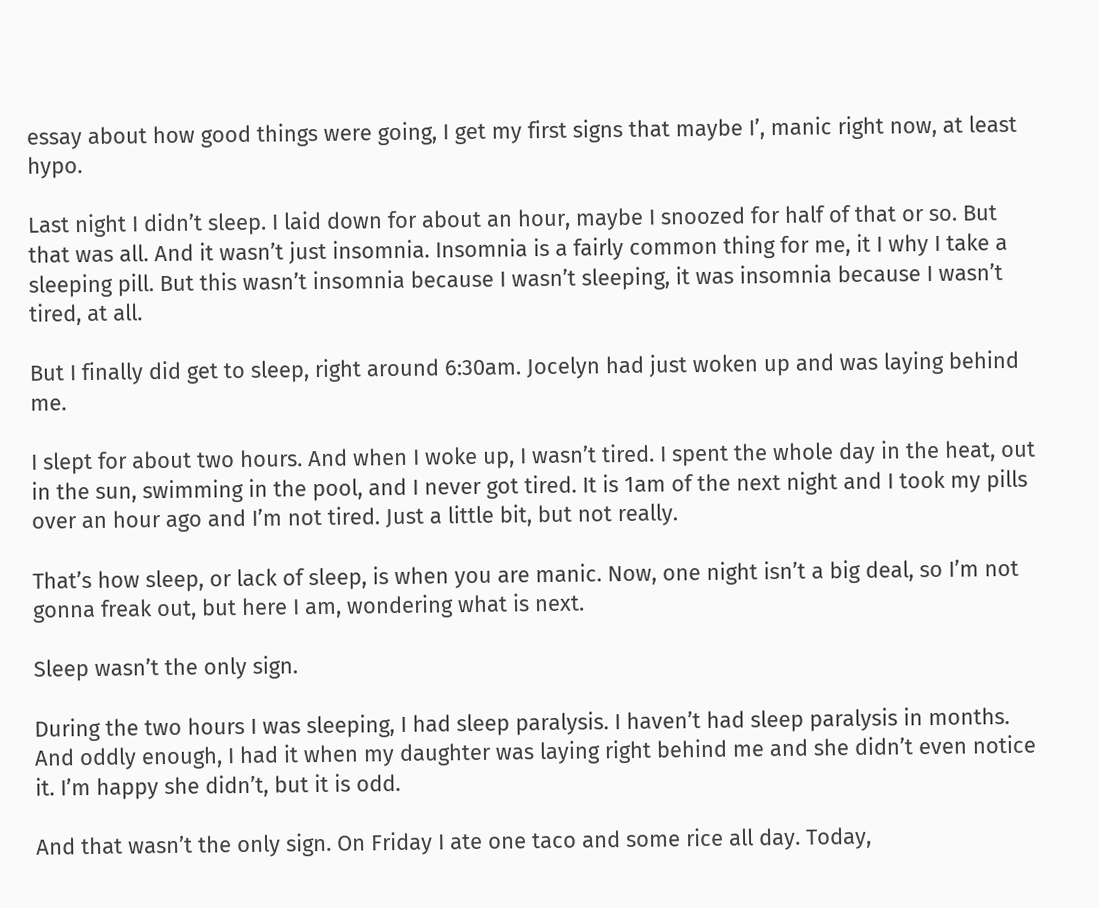essay about how good things were going, I get my first signs that maybe I’, manic right now, at least hypo.

Last night I didn’t sleep. I laid down for about an hour, maybe I snoozed for half of that or so. But that was all. And it wasn’t just insomnia. Insomnia is a fairly common thing for me, it I why I take a sleeping pill. But this wasn’t insomnia because I wasn’t sleeping, it was insomnia because I wasn’t tired, at all.

But I finally did get to sleep, right around 6:30am. Jocelyn had just woken up and was laying behind me.

I slept for about two hours. And when I woke up, I wasn’t tired. I spent the whole day in the heat, out in the sun, swimming in the pool, and I never got tired. It is 1am of the next night and I took my pills over an hour ago and I’m not tired. Just a little bit, but not really.

That’s how sleep, or lack of sleep, is when you are manic. Now, one night isn’t a big deal, so I’m not gonna freak out, but here I am, wondering what is next.

Sleep wasn’t the only sign.

During the two hours I was sleeping, I had sleep paralysis. I haven’t had sleep paralysis in months. And oddly enough, I had it when my daughter was laying right behind me and she didn’t even notice it. I’m happy she didn’t, but it is odd.

And that wasn’t the only sign. On Friday I ate one taco and some rice all day. Today,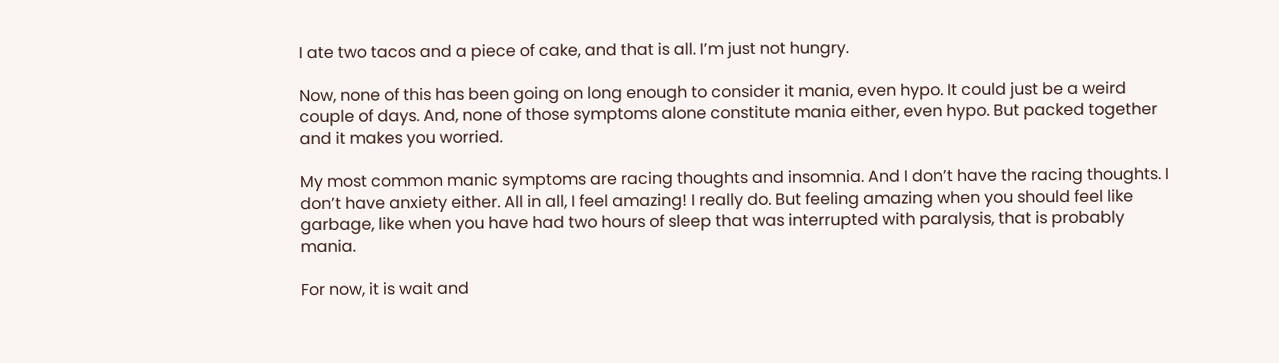I ate two tacos and a piece of cake, and that is all. I’m just not hungry.

Now, none of this has been going on long enough to consider it mania, even hypo. It could just be a weird couple of days. And, none of those symptoms alone constitute mania either, even hypo. But packed together and it makes you worried.

My most common manic symptoms are racing thoughts and insomnia. And I don’t have the racing thoughts. I don’t have anxiety either. All in all, I feel amazing! I really do. But feeling amazing when you should feel like garbage, like when you have had two hours of sleep that was interrupted with paralysis, that is probably mania.

For now, it is wait and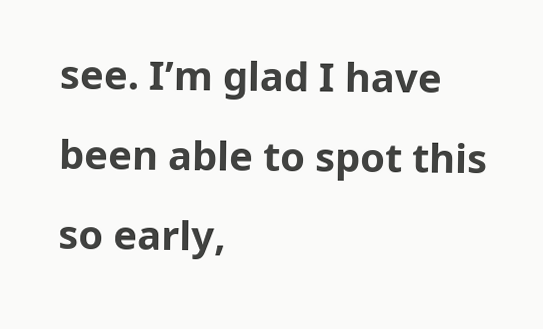see. I’m glad I have been able to spot this so early,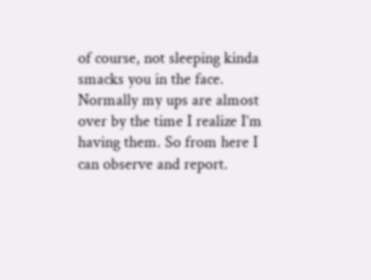of course, not sleeping kinda smacks you in the face. Normally my ups are almost over by the time I realize I’m having them. So from here I can observe and report.